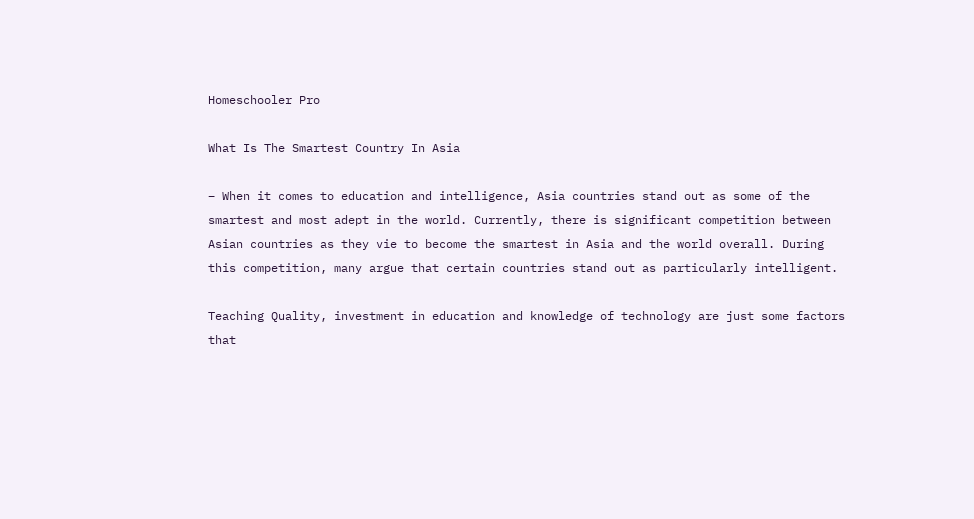Homeschooler Pro

What Is The Smartest Country In Asia

– When it comes to education and intelligence, Asia countries stand out as some of the smartest and most adept in the world. Currently, there is significant competition between Asian countries as they vie to become the smartest in Asia and the world overall. During this competition, many argue that certain countries stand out as particularly intelligent.

Teaching Quality, investment in education and knowledge of technology are just some factors that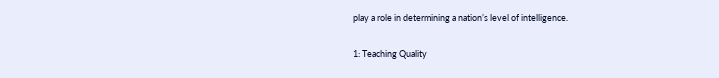play a role in determining a nation’s level of intelligence.

1: Teaching Quality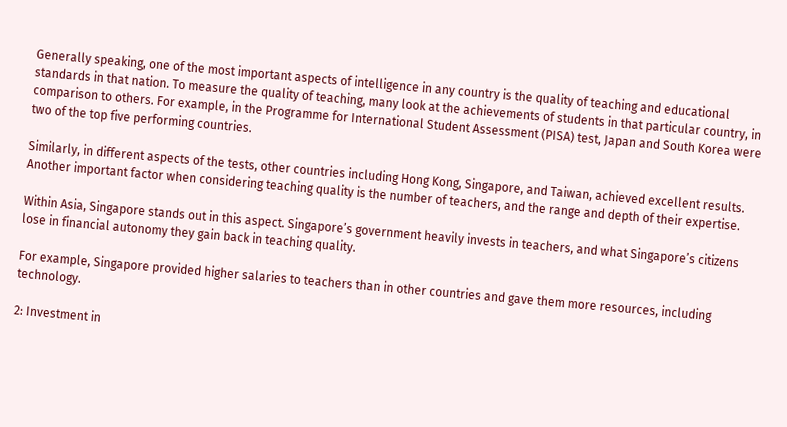Generally speaking, one of the most important aspects of intelligence in any country is the quality of teaching and educational standards in that nation. To measure the quality of teaching, many look at the achievements of students in that particular country, in comparison to others. For example, in the Programme for International Student Assessment (PISA) test, Japan and South Korea were two of the top five performing countries.

Similarly, in different aspects of the tests, other countries including Hong Kong, Singapore, and Taiwan, achieved excellent results. Another important factor when considering teaching quality is the number of teachers, and the range and depth of their expertise.

Within Asia, Singapore stands out in this aspect. Singapore’s government heavily invests in teachers, and what Singapore’s citizens lose in financial autonomy they gain back in teaching quality.

For example, Singapore provided higher salaries to teachers than in other countries and gave them more resources, including technology.

2: Investment in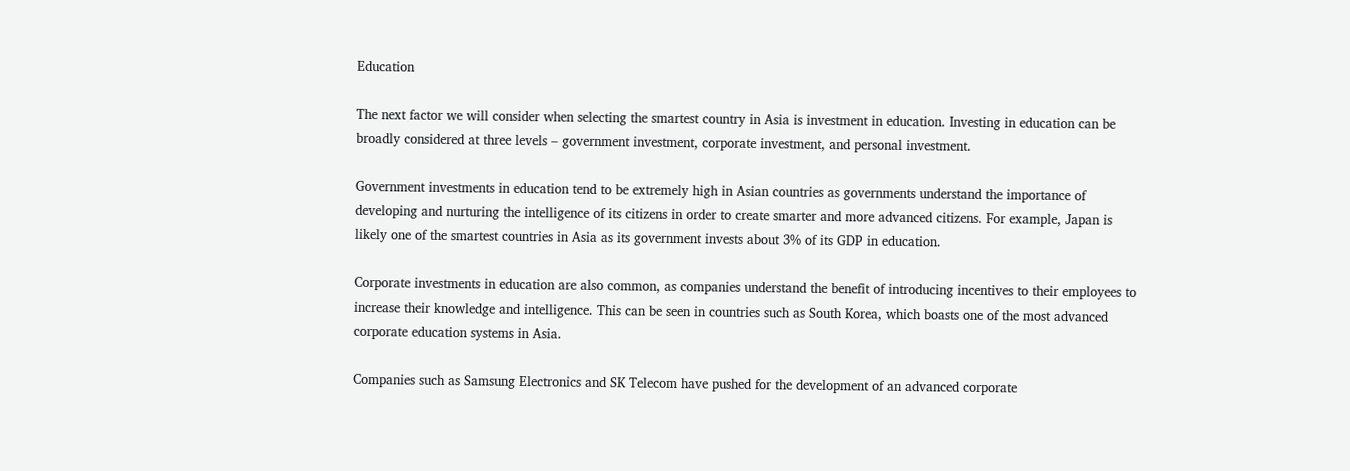Education

The next factor we will consider when selecting the smartest country in Asia is investment in education. Investing in education can be broadly considered at three levels – government investment, corporate investment, and personal investment.

Government investments in education tend to be extremely high in Asian countries as governments understand the importance of developing and nurturing the intelligence of its citizens in order to create smarter and more advanced citizens. For example, Japan is likely one of the smartest countries in Asia as its government invests about 3% of its GDP in education.

Corporate investments in education are also common, as companies understand the benefit of introducing incentives to their employees to increase their knowledge and intelligence. This can be seen in countries such as South Korea, which boasts one of the most advanced corporate education systems in Asia.

Companies such as Samsung Electronics and SK Telecom have pushed for the development of an advanced corporate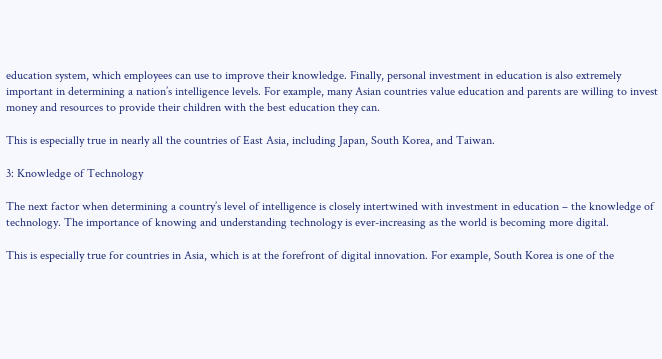education system, which employees can use to improve their knowledge. Finally, personal investment in education is also extremely important in determining a nation’s intelligence levels. For example, many Asian countries value education and parents are willing to invest money and resources to provide their children with the best education they can.

This is especially true in nearly all the countries of East Asia, including Japan, South Korea, and Taiwan.

3: Knowledge of Technology

The next factor when determining a country’s level of intelligence is closely intertwined with investment in education – the knowledge of technology. The importance of knowing and understanding technology is ever-increasing as the world is becoming more digital.

This is especially true for countries in Asia, which is at the forefront of digital innovation. For example, South Korea is one of the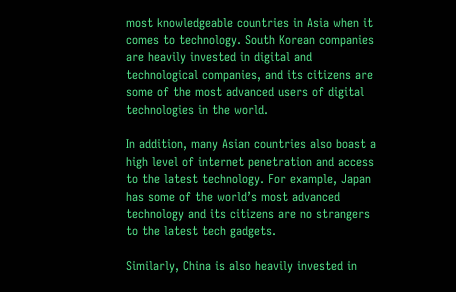most knowledgeable countries in Asia when it comes to technology. South Korean companies are heavily invested in digital and technological companies, and its citizens are some of the most advanced users of digital technologies in the world.

In addition, many Asian countries also boast a high level of internet penetration and access to the latest technology. For example, Japan has some of the world’s most advanced technology and its citizens are no strangers to the latest tech gadgets.

Similarly, China is also heavily invested in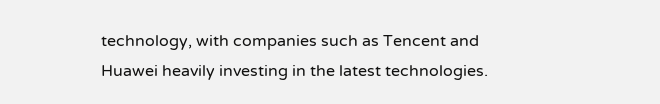technology, with companies such as Tencent and Huawei heavily investing in the latest technologies.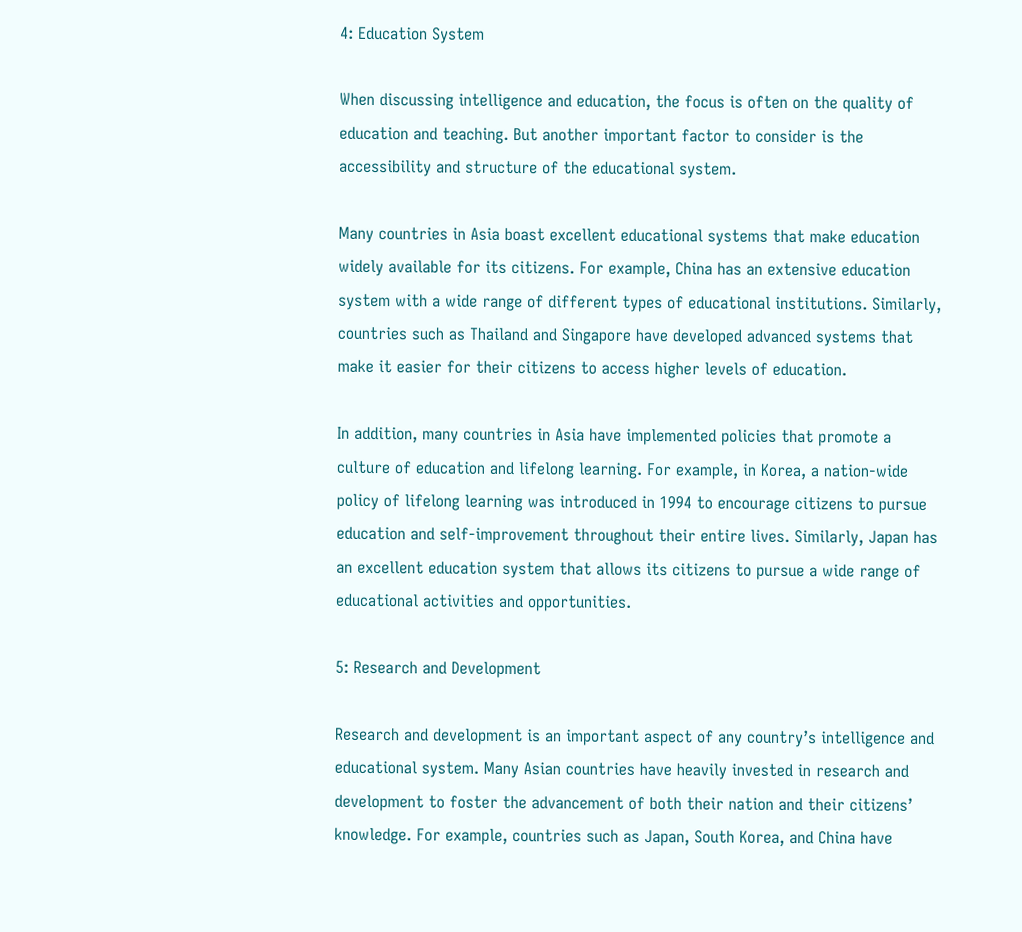4: Education System

When discussing intelligence and education, the focus is often on the quality of education and teaching. But another important factor to consider is the accessibility and structure of the educational system.

Many countries in Asia boast excellent educational systems that make education widely available for its citizens. For example, China has an extensive education system with a wide range of different types of educational institutions. Similarly, countries such as Thailand and Singapore have developed advanced systems that make it easier for their citizens to access higher levels of education.

In addition, many countries in Asia have implemented policies that promote a culture of education and lifelong learning. For example, in Korea, a nation-wide policy of lifelong learning was introduced in 1994 to encourage citizens to pursue education and self-improvement throughout their entire lives. Similarly, Japan has an excellent education system that allows its citizens to pursue a wide range of educational activities and opportunities.

5: Research and Development

Research and development is an important aspect of any country’s intelligence and educational system. Many Asian countries have heavily invested in research and development to foster the advancement of both their nation and their citizens’ knowledge. For example, countries such as Japan, South Korea, and China have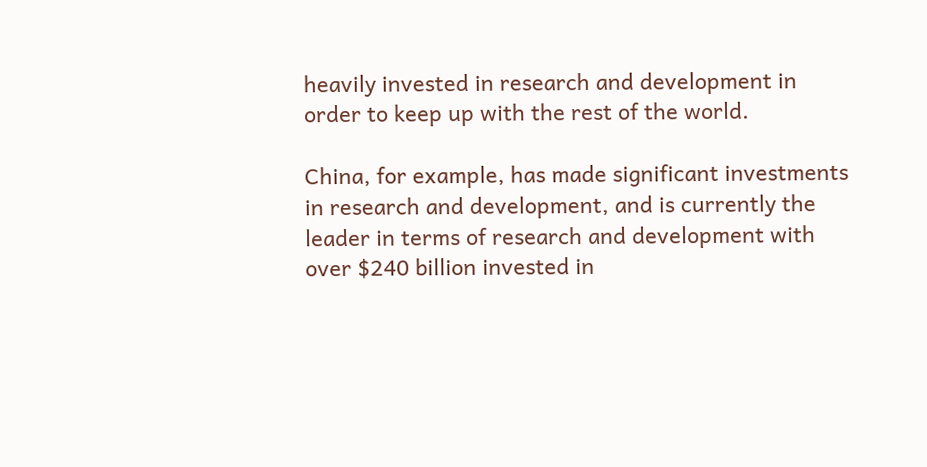heavily invested in research and development in order to keep up with the rest of the world.

China, for example, has made significant investments in research and development, and is currently the leader in terms of research and development with over $240 billion invested in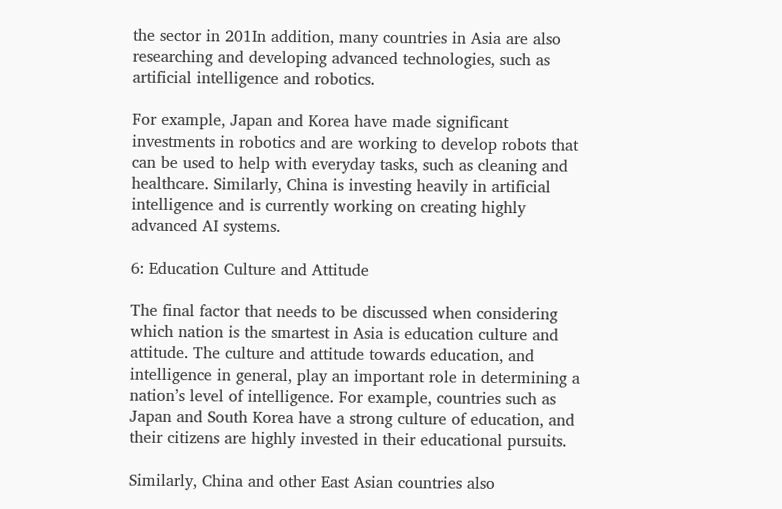the sector in 201In addition, many countries in Asia are also researching and developing advanced technologies, such as artificial intelligence and robotics.

For example, Japan and Korea have made significant investments in robotics and are working to develop robots that can be used to help with everyday tasks, such as cleaning and healthcare. Similarly, China is investing heavily in artificial intelligence and is currently working on creating highly advanced AI systems.

6: Education Culture and Attitude

The final factor that needs to be discussed when considering which nation is the smartest in Asia is education culture and attitude. The culture and attitude towards education, and intelligence in general, play an important role in determining a nation’s level of intelligence. For example, countries such as Japan and South Korea have a strong culture of education, and their citizens are highly invested in their educational pursuits.

Similarly, China and other East Asian countries also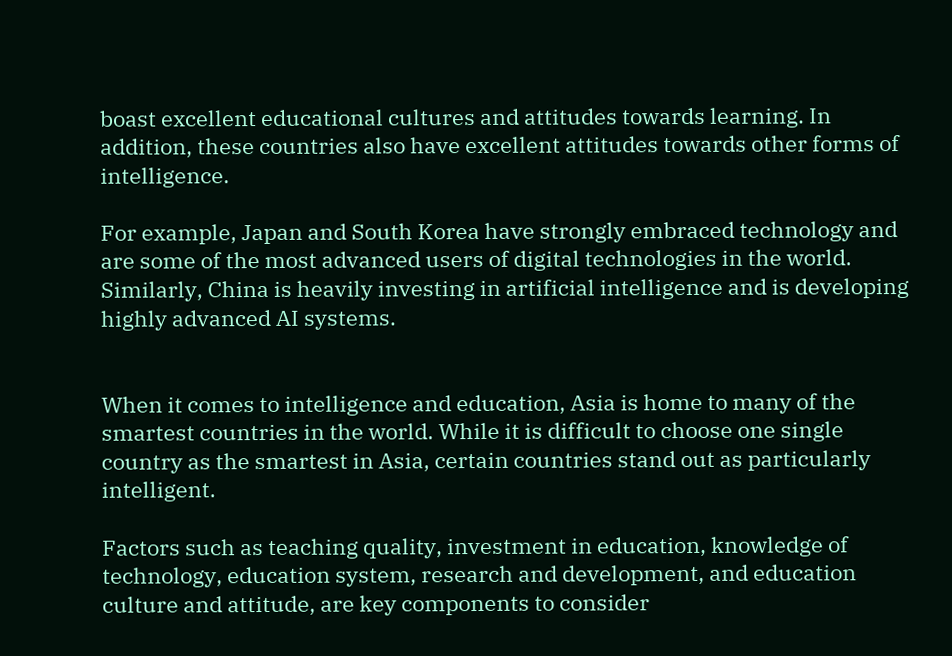boast excellent educational cultures and attitudes towards learning. In addition, these countries also have excellent attitudes towards other forms of intelligence.

For example, Japan and South Korea have strongly embraced technology and are some of the most advanced users of digital technologies in the world. Similarly, China is heavily investing in artificial intelligence and is developing highly advanced AI systems.


When it comes to intelligence and education, Asia is home to many of the smartest countries in the world. While it is difficult to choose one single country as the smartest in Asia, certain countries stand out as particularly intelligent.

Factors such as teaching quality, investment in education, knowledge of technology, education system, research and development, and education culture and attitude, are key components to consider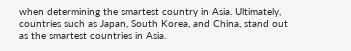when determining the smartest country in Asia. Ultimately, countries such as Japan, South Korea, and China, stand out as the smartest countries in Asia.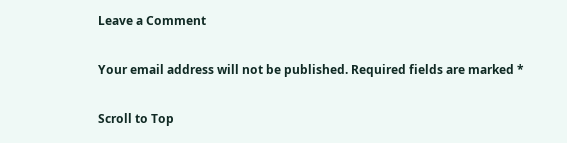Leave a Comment

Your email address will not be published. Required fields are marked *

Scroll to Top